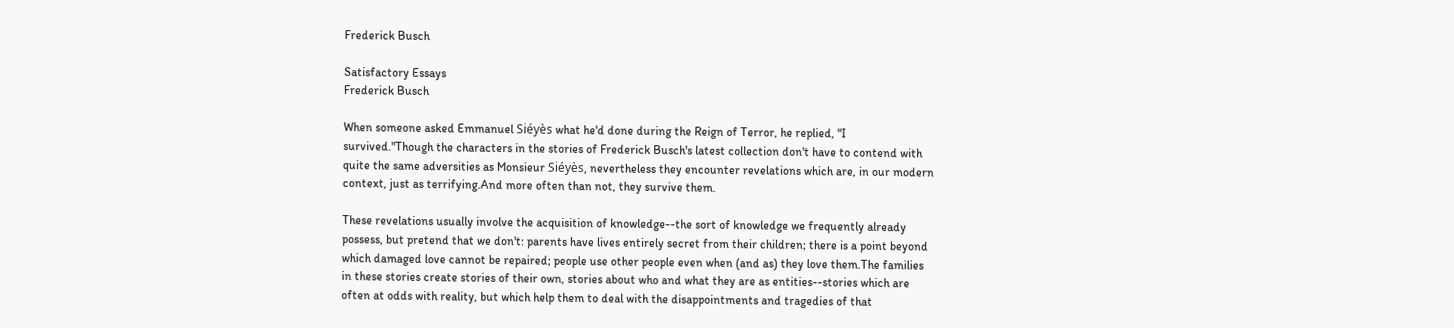Frederick Busch

Satisfactory Essays
Frederick Busch

When someone asked Emmanuel Siéyès what he'd done during the Reign of Terror, he replied, "I survived."Though the characters in the stories of Frederick Busch's latest collection don't have to contend with quite the same adversities as Monsieur Siéyès, nevertheless they encounter revelations which are, in our modern context, just as terrifying.And more often than not, they survive them.

These revelations usually involve the acquisition of knowledge--the sort of knowledge we frequently already possess, but pretend that we don't: parents have lives entirely secret from their children; there is a point beyond which damaged love cannot be repaired; people use other people even when (and as) they love them.The families in these stories create stories of their own, stories about who and what they are as entities--stories which are often at odds with reality, but which help them to deal with the disappointments and tragedies of that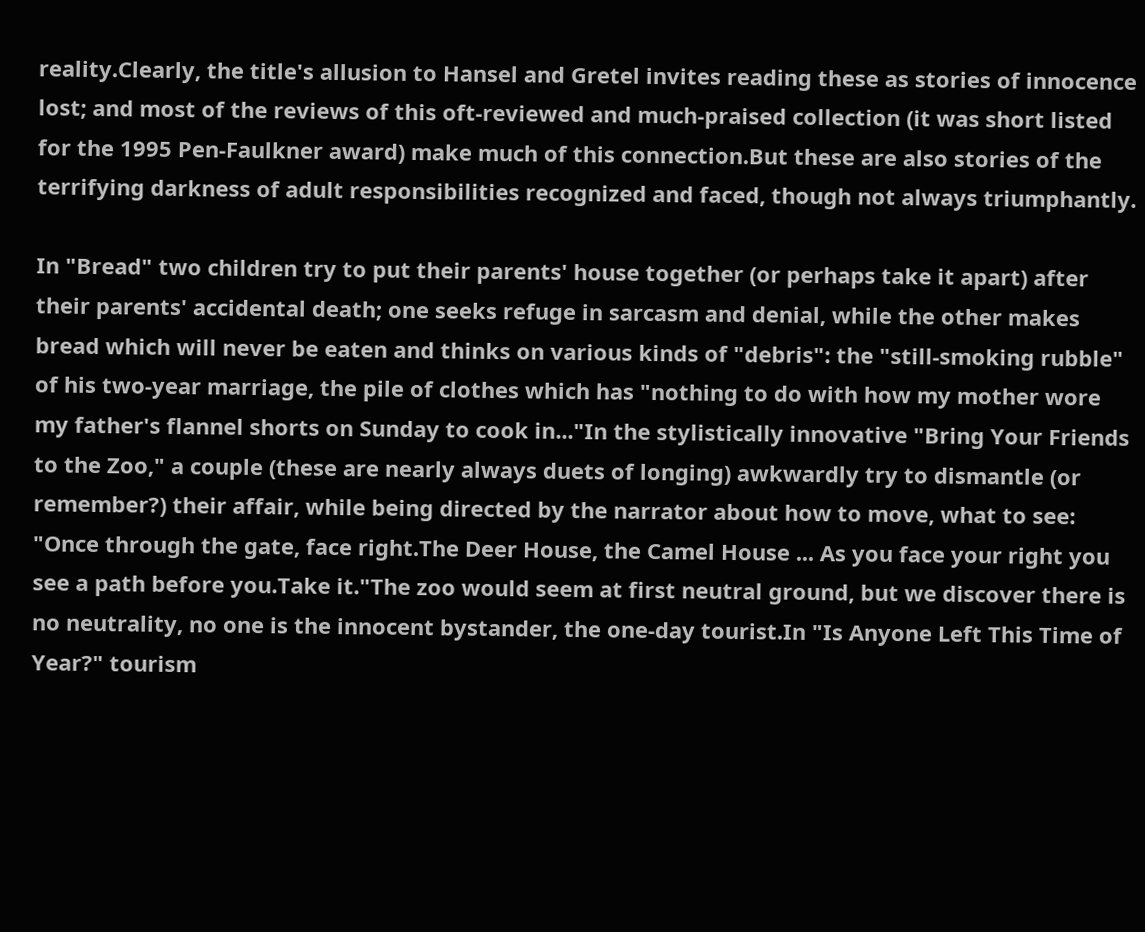reality.Clearly, the title's allusion to Hansel and Gretel invites reading these as stories of innocence lost; and most of the reviews of this oft-reviewed and much-praised collection (it was short listed for the 1995 Pen-Faulkner award) make much of this connection.But these are also stories of the terrifying darkness of adult responsibilities recognized and faced, though not always triumphantly.

In "Bread" two children try to put their parents' house together (or perhaps take it apart) after their parents' accidental death; one seeks refuge in sarcasm and denial, while the other makes bread which will never be eaten and thinks on various kinds of "debris": the "still-smoking rubble" of his two-year marriage, the pile of clothes which has "nothing to do with how my mother wore my father's flannel shorts on Sunday to cook in..."In the stylistically innovative "Bring Your Friends to the Zoo," a couple (these are nearly always duets of longing) awkwardly try to dismantle (or remember?) their affair, while being directed by the narrator about how to move, what to see: "Once through the gate, face right.The Deer House, the Camel House ... As you face your right you see a path before you.Take it."The zoo would seem at first neutral ground, but we discover there is no neutrality, no one is the innocent bystander, the one-day tourist.In "Is Anyone Left This Time of Year?" tourism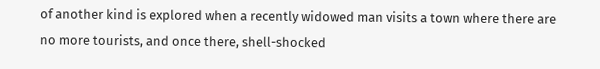of another kind is explored when a recently widowed man visits a town where there are no more tourists, and once there, shell-shocked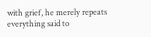with grief, he merely repeats everything said to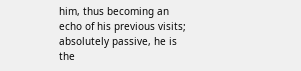him, thus becoming an echo of his previous visits; absolutely passive, he is the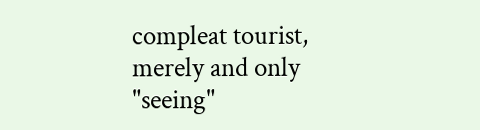compleat tourist, merely and only "seeing"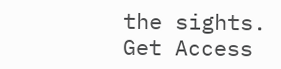the sights.
Get Access